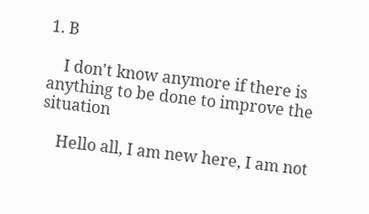1. B

    I don't know anymore if there is anything to be done to improve the situation

    Hello all, I am new here, I am not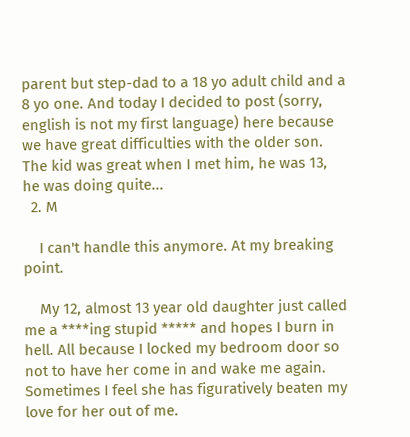parent but step-dad to a 18 yo adult child and a 8 yo one. And today I decided to post (sorry, english is not my first language) here because we have great difficulties with the older son. The kid was great when I met him, he was 13, he was doing quite...
  2. M

    I can't handle this anymore. At my breaking point.

    My 12, almost 13 year old daughter just called me a ****ing stupid ***** and hopes I burn in hell. All because I locked my bedroom door so not to have her come in and wake me again. Sometimes I feel she has figuratively beaten my love for her out of me.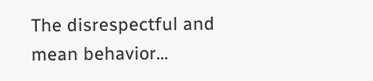The disrespectful and mean behavior...